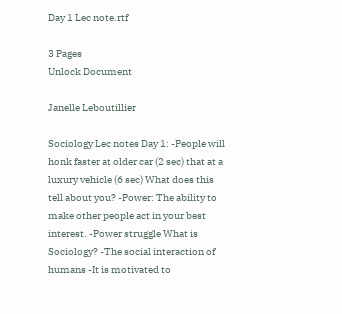Day 1 Lec note.rtf

3 Pages
Unlock Document

Janelle Leboutillier

Sociology Lec notes Day 1: -People will honk faster at older car (2 sec) that at a luxury vehicle (6 sec) What does this tell about you? -Power: The ability to make other people act in your best interest. -Power struggle What is Sociology? -The social interaction of humans -It is motivated to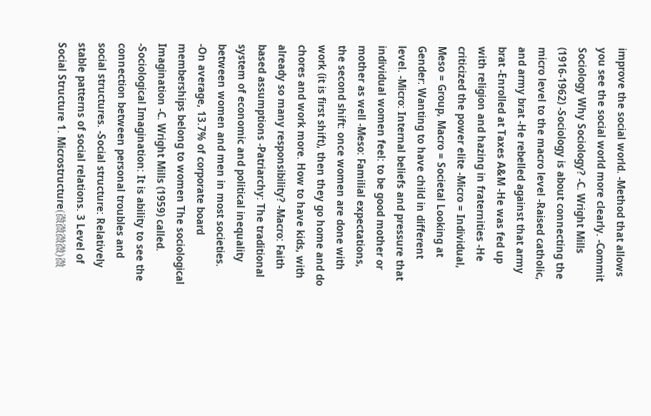improve the social world. -Method that allows you see the social world more clearly. -Commit Sociology Why Sociology? -C. Wright Mills (1916-1962) -Sociology is about connecting the micro level to the macro level -Raised catholic, and army brat -He rebelled against that army brat -Enrolled at Taxes A&M -He was fed up with religion and hazing in fraternities -He criticized the power elite -Micro = Individual, Meso = Group, Macro = Societal Looking at Gender: Wanting to have child in different level. -Micro: Internal beliefs and pressure that individual women feel: to be good mother or mother as well -Meso: Familial expectations, the second shift: once women are done with work (it is first shift), then they go home and do chores and work more. How to have kids, with already so many responsibility? -Macro: Faith based assumptions -Patriarchy: The traditional system of economic and political inequality between women and men in most societies. -On average, 13.7% of corporate board memberships belong to women The sociological Imagination -C. Wright Mills (1959) called. -Sociological Imagination: It is ability to see the connection between personal troubles and social structures. -Social structure: Relatively stable patterns of social relations. 3 Level of Social Structure 1. Microstructure(微微微微)微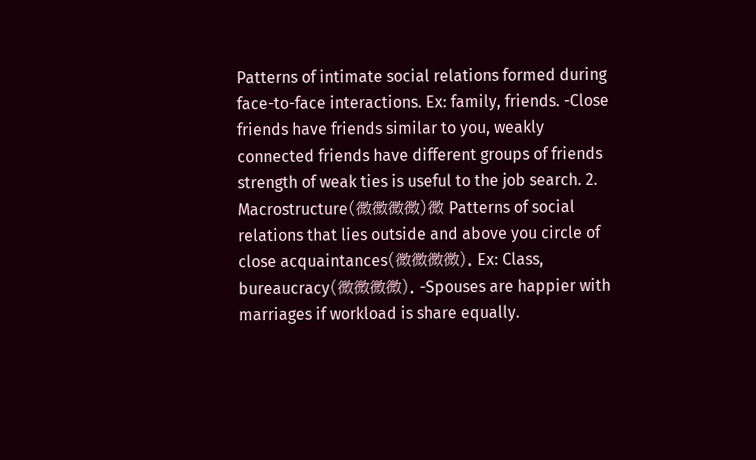Patterns of intimate social relations formed during face-to-face interactions. Ex: family, friends. -Close friends have friends similar to you, weakly connected friends have different groups of friends strength of weak ties is useful to the job search. 2. Macrostructure(微微微微)微 Patterns of social relations that lies outside and above you circle of close acquaintances(微微微微). Ex: Class, bureaucracy(微微微微). -Spouses are happier with marriages if workload is share equally.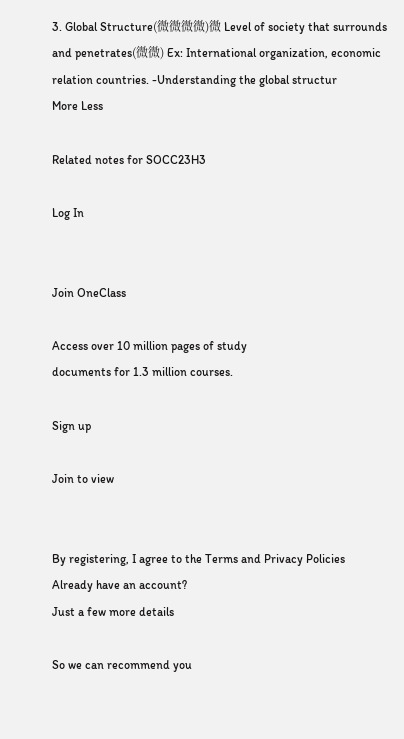3. Global Structure(微微微微)微 Level of society that surrounds and penetrates(微微) Ex: International organization, economic relation countries. -Understanding the global structur
More Less

Related notes for SOCC23H3

Log In


Join OneClass

Access over 10 million pages of study
documents for 1.3 million courses.

Sign up

Join to view


By registering, I agree to the Terms and Privacy Policies
Already have an account?
Just a few more details

So we can recommend you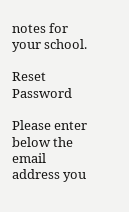notes for your school.

Reset Password

Please enter below the email address you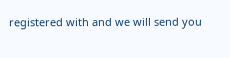registered with and we will send you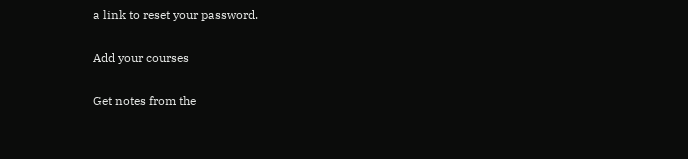a link to reset your password.

Add your courses

Get notes from the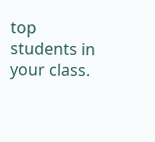top students in your class.